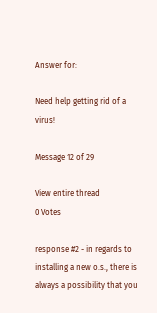Answer for:

Need help getting rid of a virus!

Message 12 of 29

View entire thread
0 Votes

response #2 - in regards to installing a new o.s., there is always a possibility that you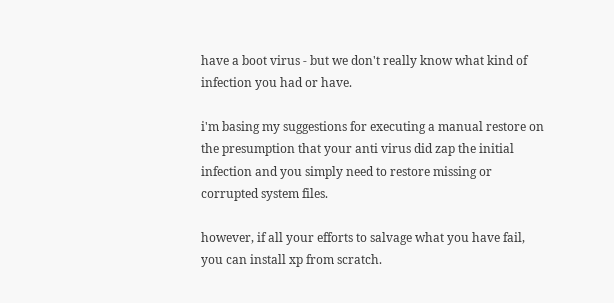have a boot virus - but we don't really know what kind of infection you had or have.

i'm basing my suggestions for executing a manual restore on the presumption that your anti virus did zap the initial infection and you simply need to restore missing or corrupted system files.

however, if all your efforts to salvage what you have fail, you can install xp from scratch.